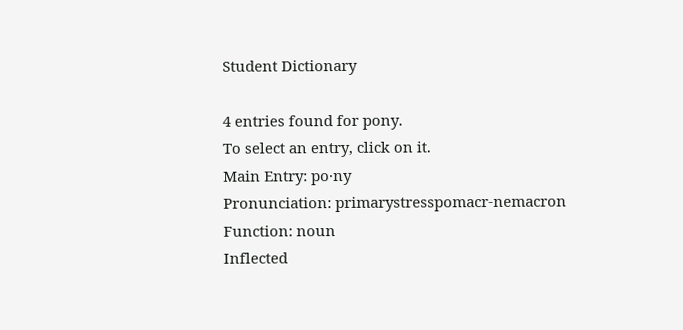Student Dictionary

4 entries found for pony.
To select an entry, click on it.
Main Entry: po·ny
Pronunciation: primarystresspomacr-nemacron
Function: noun
Inflected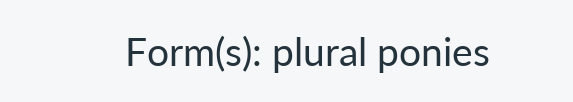Form(s): plural ponies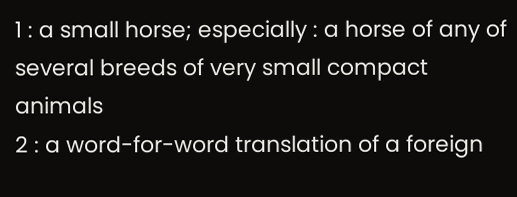1 : a small horse; especially : a horse of any of several breeds of very small compact animals
2 : a word-for-word translation of a foreign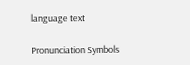language text

Pronunciation Symbols